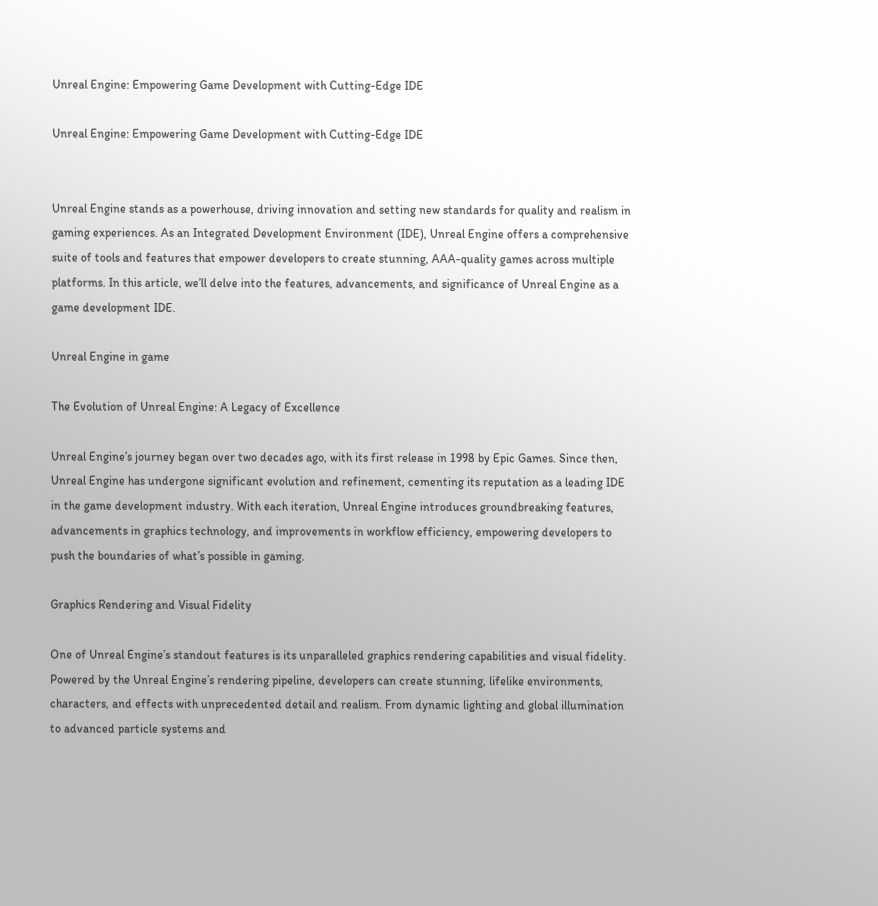Unreal Engine: Empowering Game Development with Cutting-Edge IDE

Unreal Engine: Empowering Game Development with Cutting-Edge IDE


Unreal Engine stands as a powerhouse, driving innovation and setting new standards for quality and realism in gaming experiences. As an Integrated Development Environment (IDE), Unreal Engine offers a comprehensive suite of tools and features that empower developers to create stunning, AAA-quality games across multiple platforms. In this article, we’ll delve into the features, advancements, and significance of Unreal Engine as a game development IDE.

Unreal Engine in game

The Evolution of Unreal Engine: A Legacy of Excellence

Unreal Engine’s journey began over two decades ago, with its first release in 1998 by Epic Games. Since then, Unreal Engine has undergone significant evolution and refinement, cementing its reputation as a leading IDE in the game development industry. With each iteration, Unreal Engine introduces groundbreaking features, advancements in graphics technology, and improvements in workflow efficiency, empowering developers to push the boundaries of what’s possible in gaming.

Graphics Rendering and Visual Fidelity

One of Unreal Engine’s standout features is its unparalleled graphics rendering capabilities and visual fidelity. Powered by the Unreal Engine’s rendering pipeline, developers can create stunning, lifelike environments, characters, and effects with unprecedented detail and realism. From dynamic lighting and global illumination to advanced particle systems and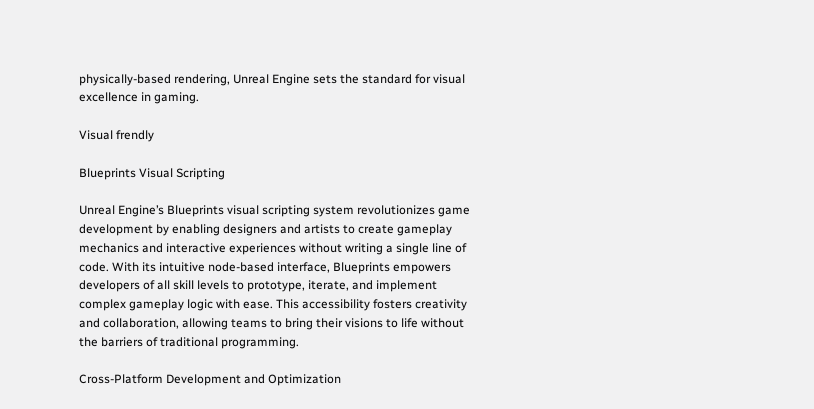physically-based rendering, Unreal Engine sets the standard for visual excellence in gaming.

Visual frendly

Blueprints Visual Scripting

Unreal Engine’s Blueprints visual scripting system revolutionizes game development by enabling designers and artists to create gameplay mechanics and interactive experiences without writing a single line of code. With its intuitive node-based interface, Blueprints empowers developers of all skill levels to prototype, iterate, and implement complex gameplay logic with ease. This accessibility fosters creativity and collaboration, allowing teams to bring their visions to life without the barriers of traditional programming.

Cross-Platform Development and Optimization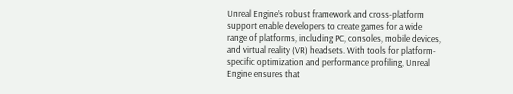Unreal Engine’s robust framework and cross-platform support enable developers to create games for a wide range of platforms, including PC, consoles, mobile devices, and virtual reality (VR) headsets. With tools for platform-specific optimization and performance profiling, Unreal Engine ensures that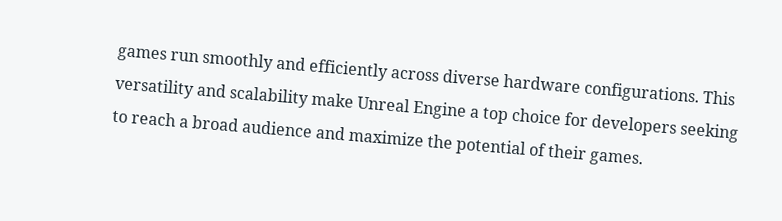games run smoothly and efficiently across diverse hardware configurations. This versatility and scalability make Unreal Engine a top choice for developers seeking to reach a broad audience and maximize the potential of their games.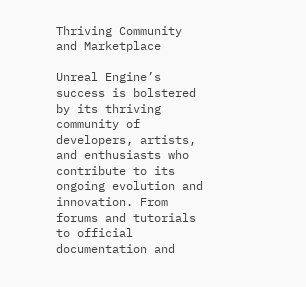Thriving Community and Marketplace

Unreal Engine’s success is bolstered by its thriving community of developers, artists, and enthusiasts who contribute to its ongoing evolution and innovation. From forums and tutorials to official documentation and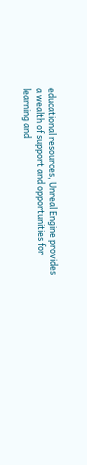educational resources, Unreal Engine provides a wealth of support and opportunities for learning and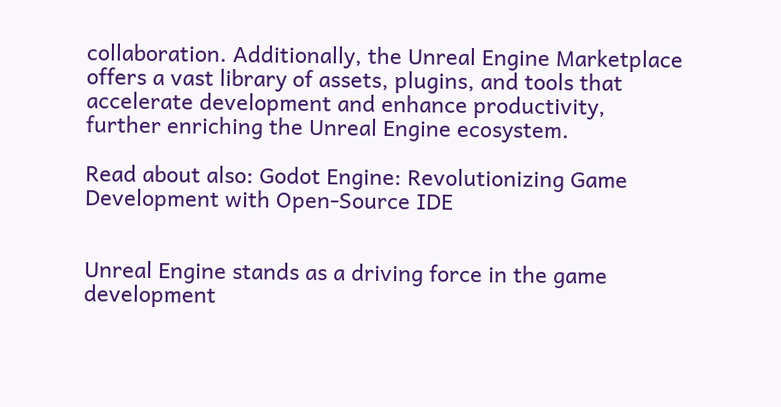collaboration. Additionally, the Unreal Engine Marketplace offers a vast library of assets, plugins, and tools that accelerate development and enhance productivity, further enriching the Unreal Engine ecosystem.

Read about also: Godot Engine: Revolutionizing Game Development with Open-Source IDE


Unreal Engine stands as a driving force in the game development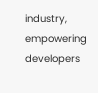industry, empowering developers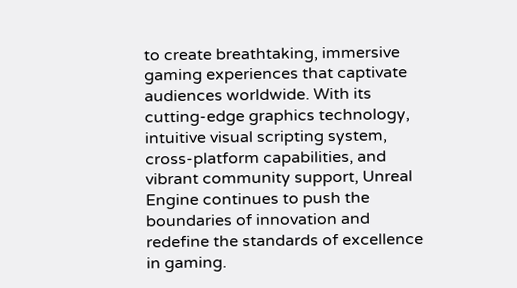to create breathtaking, immersive gaming experiences that captivate audiences worldwide. With its cutting-edge graphics technology, intuitive visual scripting system, cross-platform capabilities, and vibrant community support, Unreal Engine continues to push the boundaries of innovation and redefine the standards of excellence in gaming.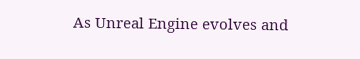As Unreal Engine evolves and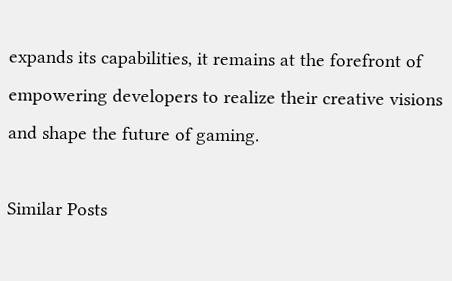expands its capabilities, it remains at the forefront of empowering developers to realize their creative visions and shape the future of gaming.

Similar Posts